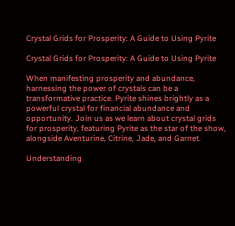Crystal Grids for Prosperity: A Guide to Using Pyrite

Crystal Grids for Prosperity: A Guide to Using Pyrite

When manifesting prosperity and abundance, harnessing the power of crystals can be a transformative practice. Pyrite shines brightly as a powerful crystal for financial abundance and opportunity. Join us as we learn about crystal grids for prosperity, featuring Pyrite as the star of the show, alongside Aventurine, Citrine, Jade, and Garnet.

Understanding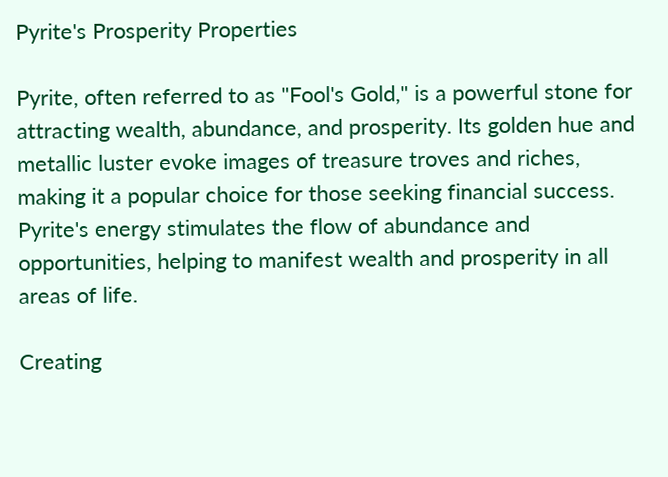Pyrite's Prosperity Properties

Pyrite, often referred to as "Fool's Gold," is a powerful stone for attracting wealth, abundance, and prosperity. Its golden hue and metallic luster evoke images of treasure troves and riches, making it a popular choice for those seeking financial success. Pyrite's energy stimulates the flow of abundance and opportunities, helping to manifest wealth and prosperity in all areas of life.

Creating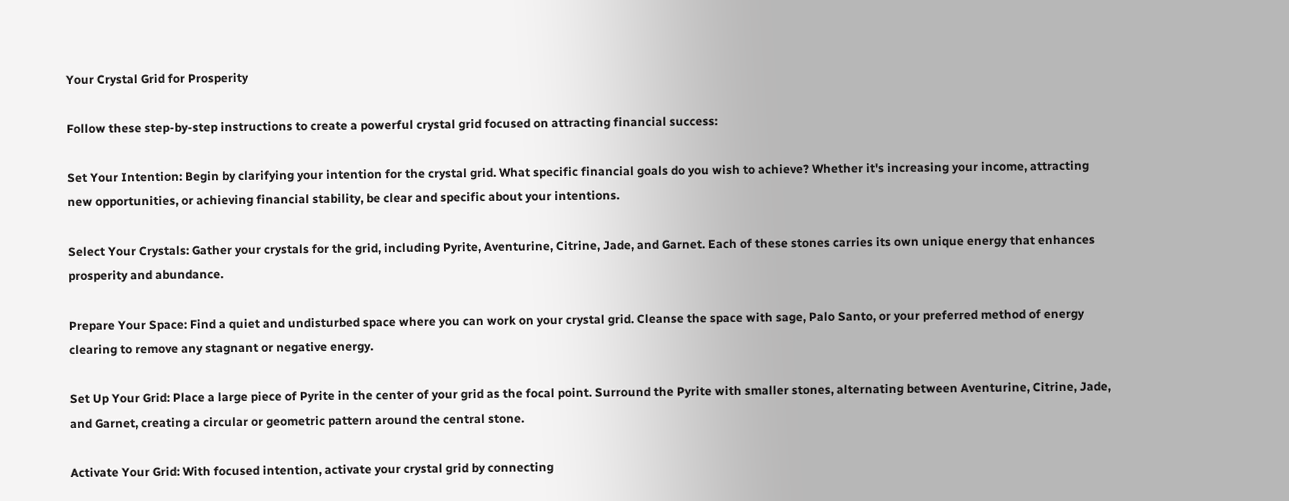Your Crystal Grid for Prosperity

Follow these step-by-step instructions to create a powerful crystal grid focused on attracting financial success:

Set Your Intention: Begin by clarifying your intention for the crystal grid. What specific financial goals do you wish to achieve? Whether it's increasing your income, attracting new opportunities, or achieving financial stability, be clear and specific about your intentions.

Select Your Crystals: Gather your crystals for the grid, including Pyrite, Aventurine, Citrine, Jade, and Garnet. Each of these stones carries its own unique energy that enhances prosperity and abundance.

Prepare Your Space: Find a quiet and undisturbed space where you can work on your crystal grid. Cleanse the space with sage, Palo Santo, or your preferred method of energy clearing to remove any stagnant or negative energy.

Set Up Your Grid: Place a large piece of Pyrite in the center of your grid as the focal point. Surround the Pyrite with smaller stones, alternating between Aventurine, Citrine, Jade, and Garnet, creating a circular or geometric pattern around the central stone.

Activate Your Grid: With focused intention, activate your crystal grid by connecting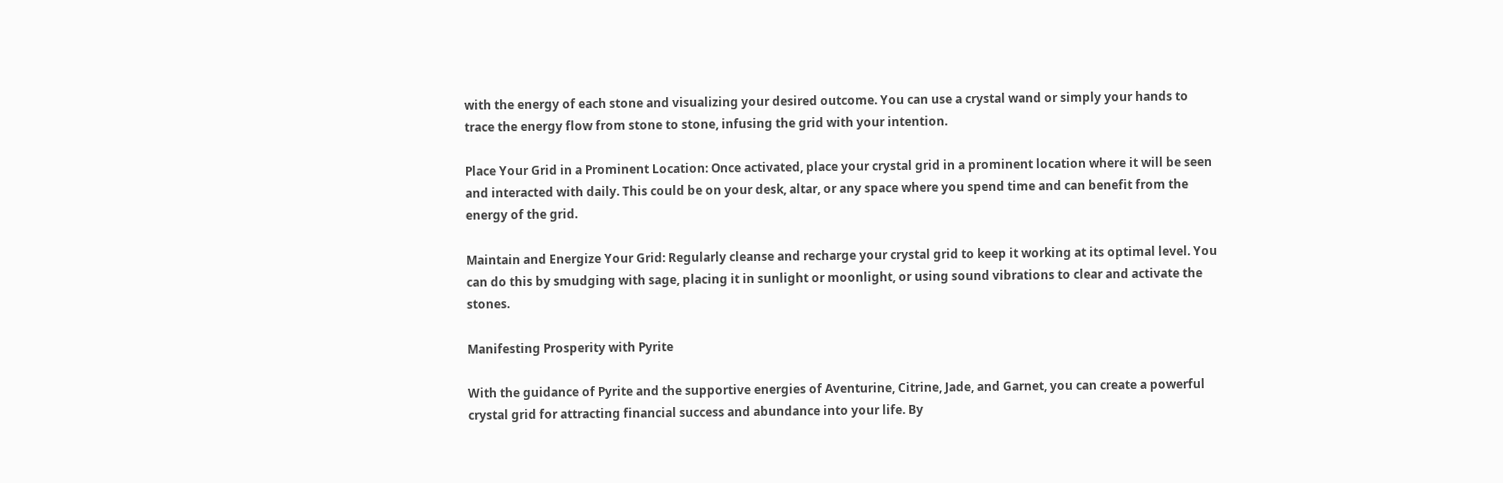with the energy of each stone and visualizing your desired outcome. You can use a crystal wand or simply your hands to trace the energy flow from stone to stone, infusing the grid with your intention.

Place Your Grid in a Prominent Location: Once activated, place your crystal grid in a prominent location where it will be seen and interacted with daily. This could be on your desk, altar, or any space where you spend time and can benefit from the energy of the grid.

Maintain and Energize Your Grid: Regularly cleanse and recharge your crystal grid to keep it working at its optimal level. You can do this by smudging with sage, placing it in sunlight or moonlight, or using sound vibrations to clear and activate the stones.

Manifesting Prosperity with Pyrite

With the guidance of Pyrite and the supportive energies of Aventurine, Citrine, Jade, and Garnet, you can create a powerful crystal grid for attracting financial success and abundance into your life. By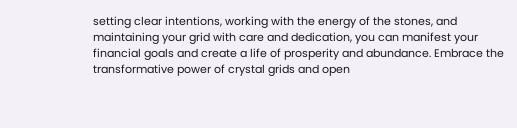setting clear intentions, working with the energy of the stones, and maintaining your grid with care and dedication, you can manifest your financial goals and create a life of prosperity and abundance. Embrace the transformative power of crystal grids and open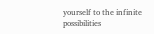yourself to the infinite possibilities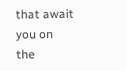that await you on the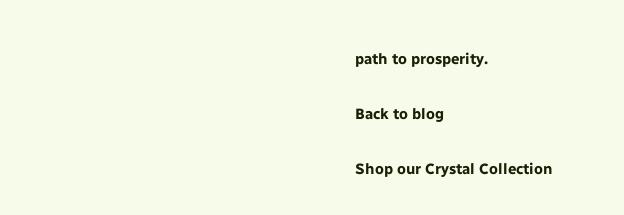path to prosperity.

Back to blog

Shop our Crystal Collection